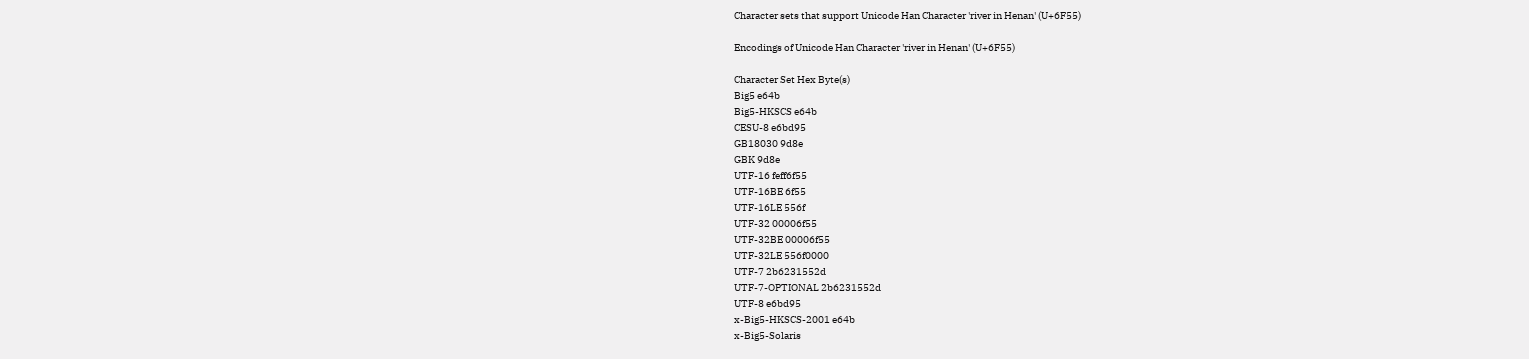Character sets that support Unicode Han Character 'river in Henan' (U+6F55)

Encodings of Unicode Han Character 'river in Henan' (U+6F55)

Character Set Hex Byte(s)
Big5 e64b
Big5-HKSCS e64b
CESU-8 e6bd95
GB18030 9d8e
GBK 9d8e
UTF-16 feff6f55
UTF-16BE 6f55
UTF-16LE 556f
UTF-32 00006f55
UTF-32BE 00006f55
UTF-32LE 556f0000
UTF-7 2b6231552d
UTF-7-OPTIONAL 2b6231552d
UTF-8 e6bd95
x-Big5-HKSCS-2001 e64b
x-Big5-Solaris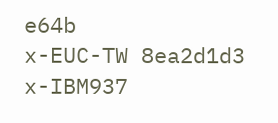e64b
x-EUC-TW 8ea2d1d3
x-IBM937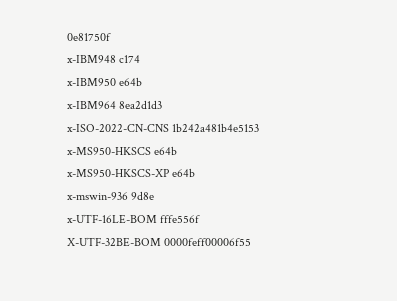0e81750f
x-IBM948 c174
x-IBM950 e64b
x-IBM964 8ea2d1d3
x-ISO-2022-CN-CNS 1b242a481b4e5153
x-MS950-HKSCS e64b
x-MS950-HKSCS-XP e64b
x-mswin-936 9d8e
x-UTF-16LE-BOM fffe556f
X-UTF-32BE-BOM 0000feff00006f55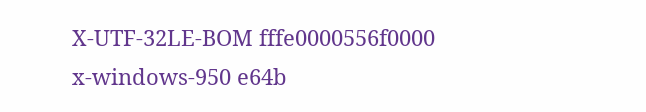X-UTF-32LE-BOM fffe0000556f0000
x-windows-950 e64b